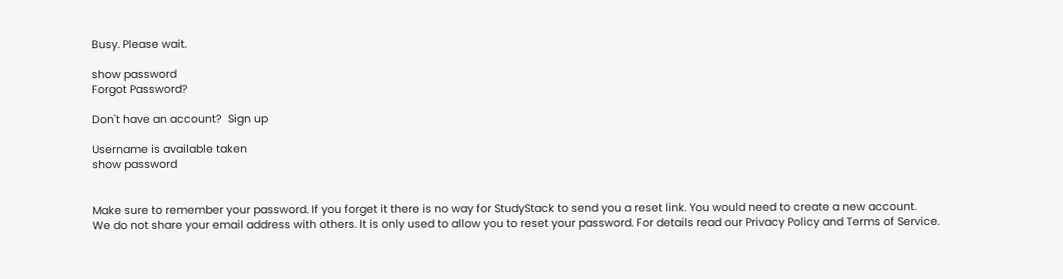Busy. Please wait.

show password
Forgot Password?

Don't have an account?  Sign up

Username is available taken
show password


Make sure to remember your password. If you forget it there is no way for StudyStack to send you a reset link. You would need to create a new account.
We do not share your email address with others. It is only used to allow you to reset your password. For details read our Privacy Policy and Terms of Service.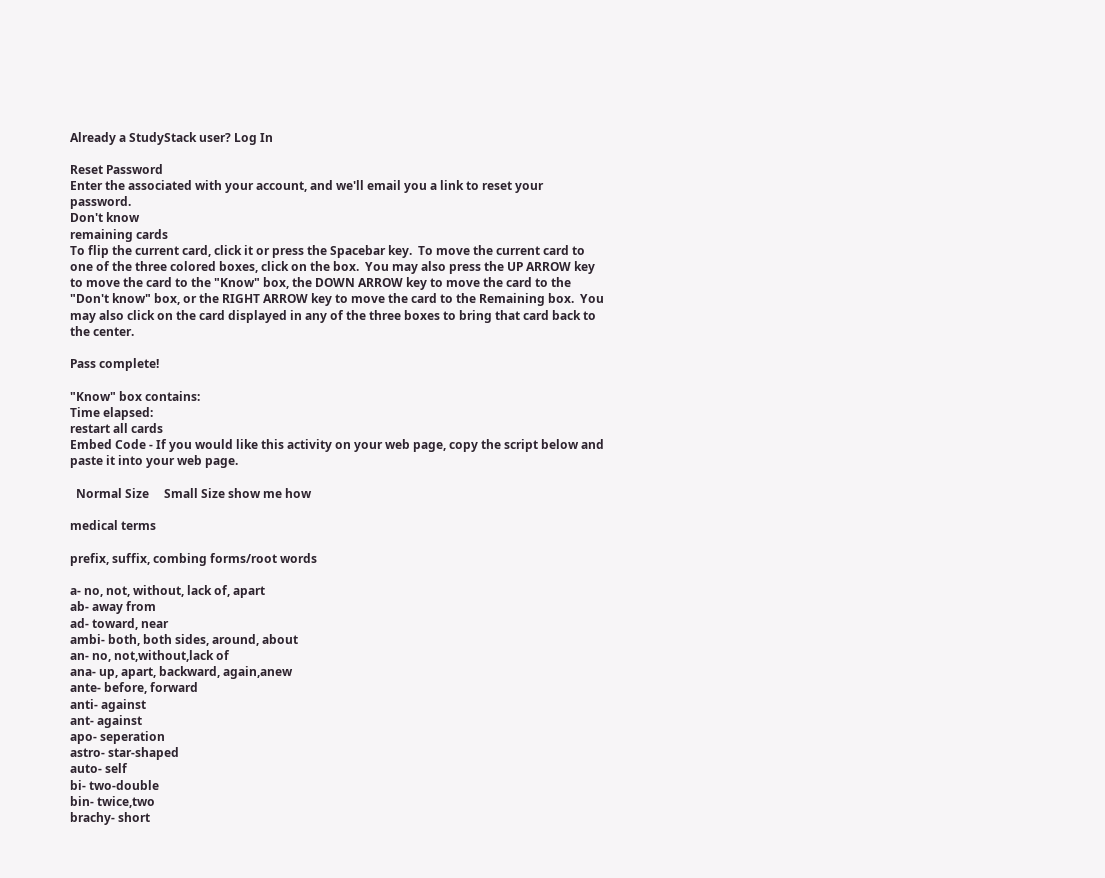Already a StudyStack user? Log In

Reset Password
Enter the associated with your account, and we'll email you a link to reset your password.
Don't know
remaining cards
To flip the current card, click it or press the Spacebar key.  To move the current card to one of the three colored boxes, click on the box.  You may also press the UP ARROW key to move the card to the "Know" box, the DOWN ARROW key to move the card to the "Don't know" box, or the RIGHT ARROW key to move the card to the Remaining box.  You may also click on the card displayed in any of the three boxes to bring that card back to the center.

Pass complete!

"Know" box contains:
Time elapsed:
restart all cards
Embed Code - If you would like this activity on your web page, copy the script below and paste it into your web page.

  Normal Size     Small Size show me how

medical terms

prefix, suffix, combing forms/root words

a- no, not, without, lack of, apart
ab- away from
ad- toward, near
ambi- both, both sides, around, about
an- no, not,without,lack of
ana- up, apart, backward, again,anew
ante- before, forward
anti- against
ant- against
apo- seperation
astro- star-shaped
auto- self
bi- two-double
bin- twice,two
brachy- short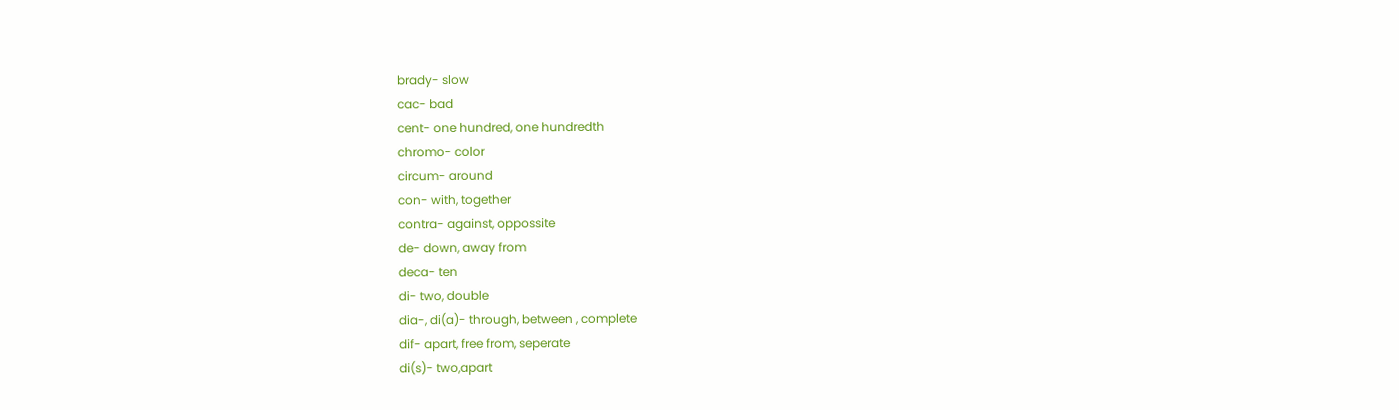brady- slow
cac- bad
cent- one hundred, one hundredth
chromo- color
circum- around
con- with, together
contra- against, oppossite
de- down, away from
deca- ten
di- two, double
dia-, di(a)- through, between , complete
dif- apart, free from, seperate
di(s)- two,apart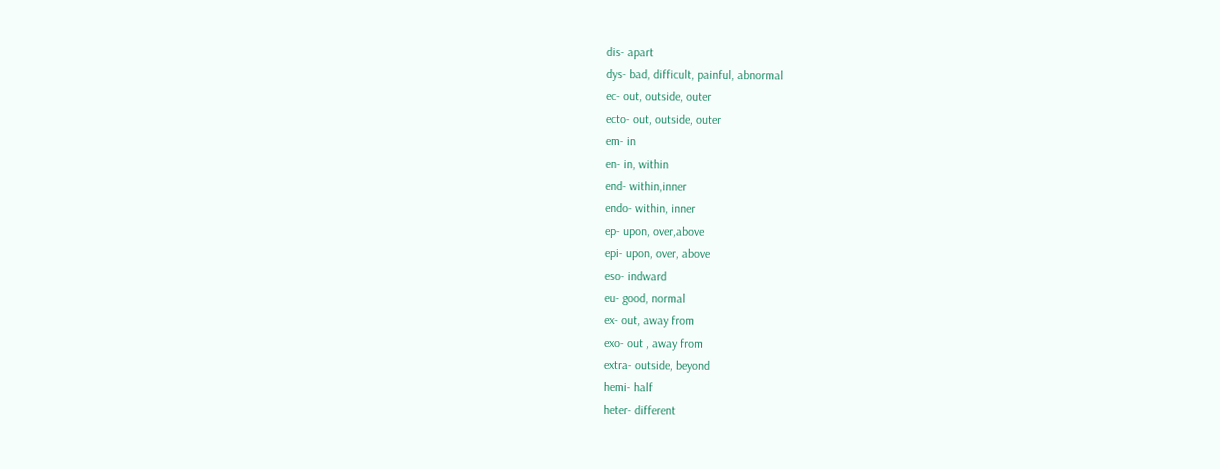dis- apart
dys- bad, difficult, painful, abnormal
ec- out, outside, outer
ecto- out, outside, outer
em- in
en- in, within
end- within,inner
endo- within, inner
ep- upon, over,above
epi- upon, over, above
eso- indward
eu- good, normal
ex- out, away from
exo- out , away from
extra- outside, beyond
hemi- half
heter- different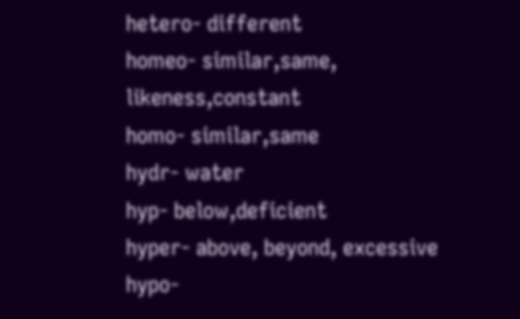hetero- different
homeo- similar,same, likeness,constant
homo- similar,same
hydr- water
hyp- below,deficient
hyper- above, beyond, excessive
hypo-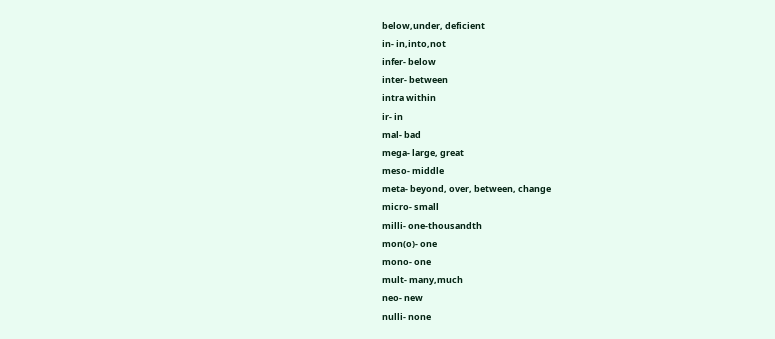below,under, deficient
in- in,into,not
infer- below
inter- between
intra within
ir- in
mal- bad
mega- large, great
meso- middle
meta- beyond, over, between, change
micro- small
milli- one-thousandth
mon(o)- one
mono- one
mult- many,much
neo- new
nulli- none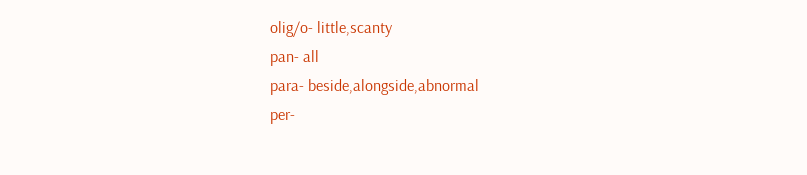olig/o- little,scanty
pan- all
para- beside,alongside,abnormal
per-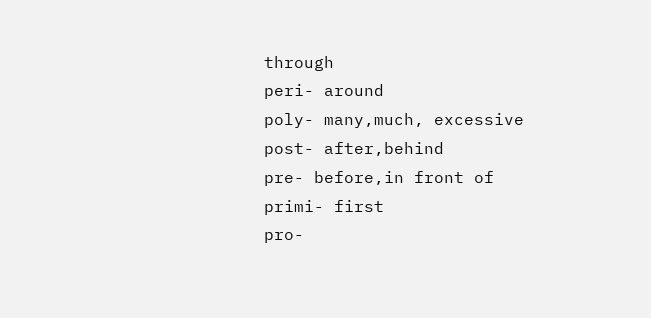through
peri- around
poly- many,much, excessive
post- after,behind
pre- before,in front of
primi- first
pro-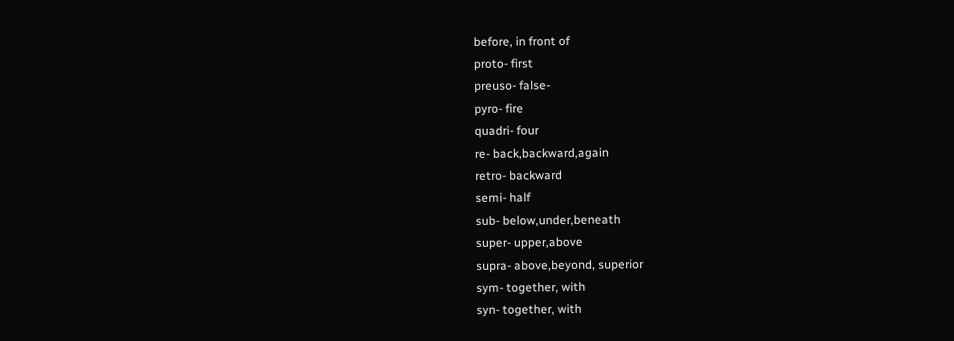before, in front of
proto- first
preuso- false-
pyro- fire
quadri- four
re- back,backward,again
retro- backward
semi- half
sub- below,under,beneath
super- upper,above
supra- above,beyond, superior
sym- together, with
syn- together, with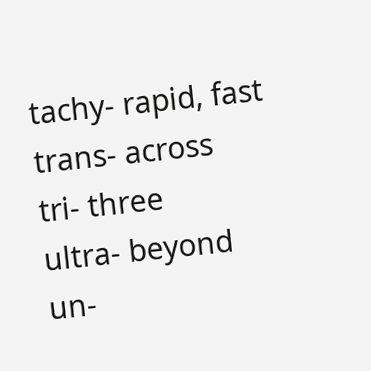tachy- rapid, fast
trans- across
tri- three
ultra- beyond
un-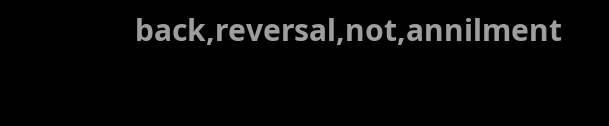back,reversal,not,annilment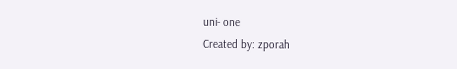uni- one
Created by: zporah